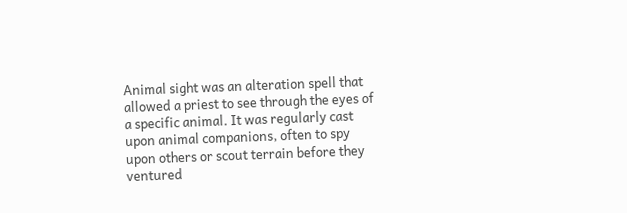Animal sight was an alteration spell that allowed a priest to see through the eyes of a specific animal. It was regularly cast upon animal companions, often to spy upon others or scout terrain before they ventured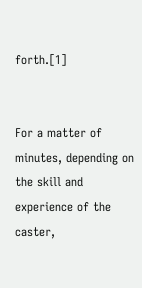forth.[1]


For a matter of minutes, depending on the skill and experience of the caster,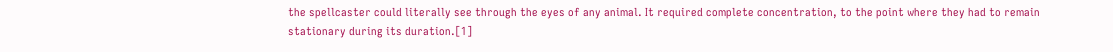the spellcaster could literally see through the eyes of any animal. It required complete concentration, to the point where they had to remain stationary during its duration.[1]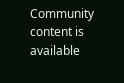Community content is available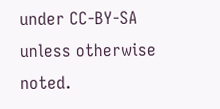under CC-BY-SA unless otherwise noted.